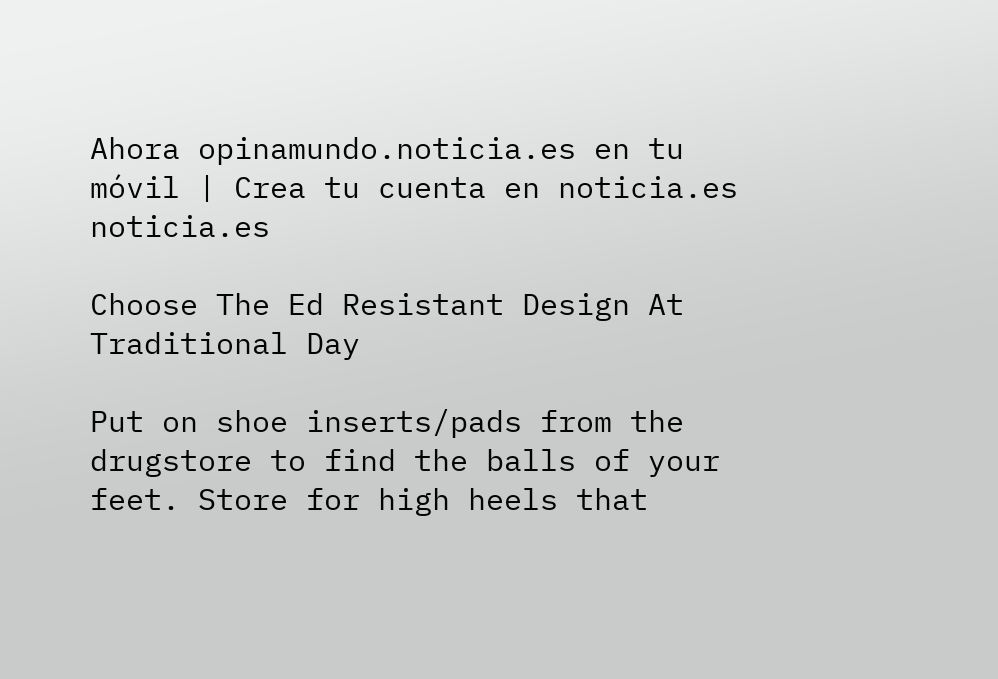Ahora opinamundo.noticia.es en tu móvil | Crea tu cuenta en noticia.es  noticia.es

Choose The Ed Resistant Design At Traditional Day

Put on shoe inserts/pads from the drugstore to find the balls of your feet. Store for high heels that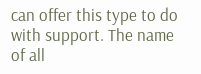can offer this type to do with support. The name of all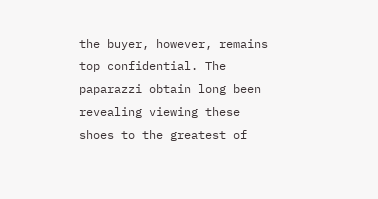the buyer, however, remains top confidential. The paparazzi obtain long been revealing viewing these shoes to the greatest of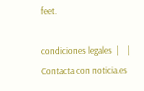feet.

condiciones legales  |    |  Contacta con noticia.es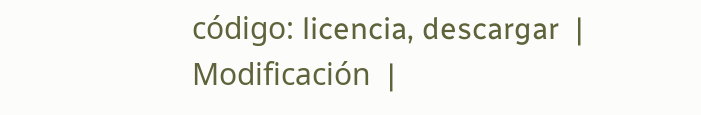código: licencia, descargar  |  Modificación  |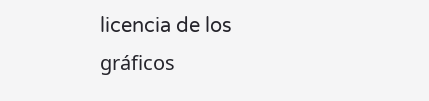licencia de los gráficos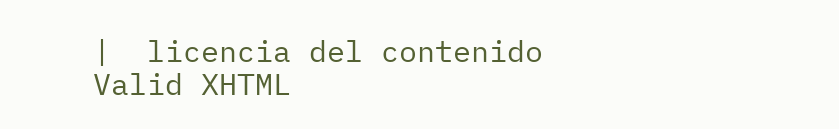|  licencia del contenido
Valid XHTML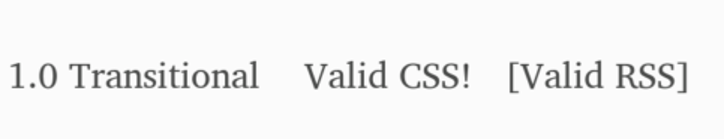1.0 Transitional    Valid CSS!   [Valid RSS]